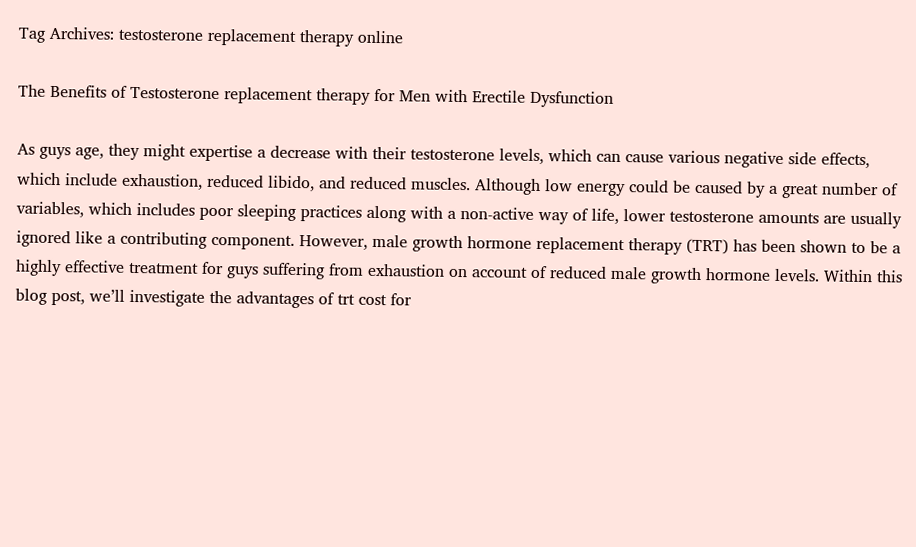Tag Archives: testosterone replacement therapy online

The Benefits of Testosterone replacement therapy for Men with Erectile Dysfunction

As guys age, they might expertise a decrease with their testosterone levels, which can cause various negative side effects, which include exhaustion, reduced libido, and reduced muscles. Although low energy could be caused by a great number of variables, which includes poor sleeping practices along with a non-active way of life, lower testosterone amounts are usually ignored like a contributing component. However, male growth hormone replacement therapy (TRT) has been shown to be a highly effective treatment for guys suffering from exhaustion on account of reduced male growth hormone levels. Within this blog post, we’ll investigate the advantages of trt cost for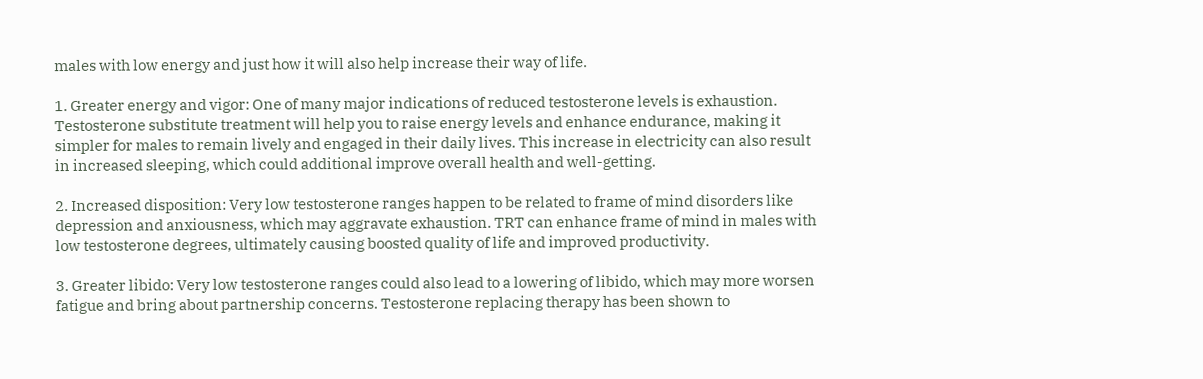males with low energy and just how it will also help increase their way of life.

1. Greater energy and vigor: One of many major indications of reduced testosterone levels is exhaustion. Testosterone substitute treatment will help you to raise energy levels and enhance endurance, making it simpler for males to remain lively and engaged in their daily lives. This increase in electricity can also result in increased sleeping, which could additional improve overall health and well-getting.

2. Increased disposition: Very low testosterone ranges happen to be related to frame of mind disorders like depression and anxiousness, which may aggravate exhaustion. TRT can enhance frame of mind in males with low testosterone degrees, ultimately causing boosted quality of life and improved productivity.

3. Greater libido: Very low testosterone ranges could also lead to a lowering of libido, which may more worsen fatigue and bring about partnership concerns. Testosterone replacing therapy has been shown to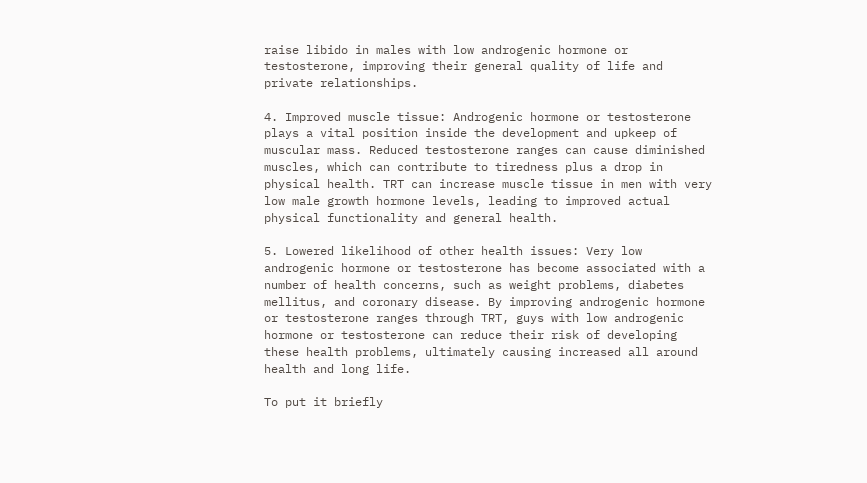raise libido in males with low androgenic hormone or testosterone, improving their general quality of life and private relationships.

4. Improved muscle tissue: Androgenic hormone or testosterone plays a vital position inside the development and upkeep of muscular mass. Reduced testosterone ranges can cause diminished muscles, which can contribute to tiredness plus a drop in physical health. TRT can increase muscle tissue in men with very low male growth hormone levels, leading to improved actual physical functionality and general health.

5. Lowered likelihood of other health issues: Very low androgenic hormone or testosterone has become associated with a number of health concerns, such as weight problems, diabetes mellitus, and coronary disease. By improving androgenic hormone or testosterone ranges through TRT, guys with low androgenic hormone or testosterone can reduce their risk of developing these health problems, ultimately causing increased all around health and long life.

To put it briefly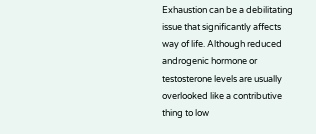Exhaustion can be a debilitating issue that significantly affects way of life. Although reduced androgenic hormone or testosterone levels are usually overlooked like a contributive thing to low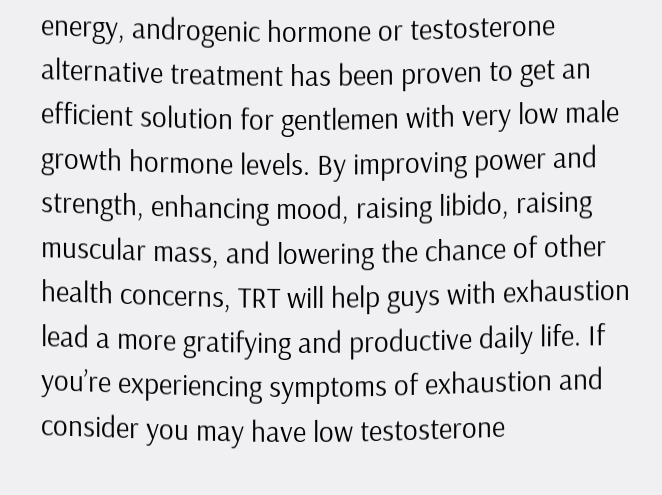energy, androgenic hormone or testosterone alternative treatment has been proven to get an efficient solution for gentlemen with very low male growth hormone levels. By improving power and strength, enhancing mood, raising libido, raising muscular mass, and lowering the chance of other health concerns, TRT will help guys with exhaustion lead a more gratifying and productive daily life. If you’re experiencing symptoms of exhaustion and consider you may have low testosterone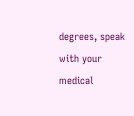degrees, speak with your medical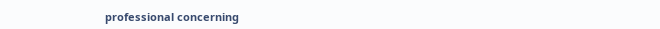professional concerning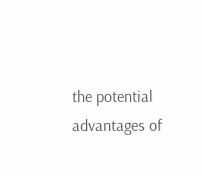the potential advantages of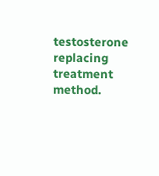testosterone replacing treatment method.